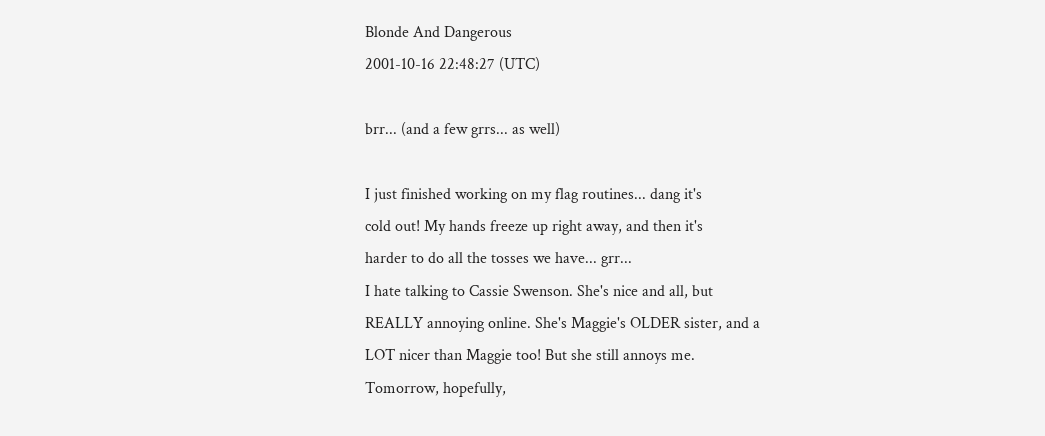Blonde And Dangerous
2001-10-16 22:48:27 (UTC)

brr... (and a few grrs... as well)

I just finished working on my flag routines... dang it's
cold out! My hands freeze up right away, and then it's
harder to do all the tosses we have... grr...
I hate talking to Cassie Swenson. She's nice and all, but
REALLY annoying online. She's Maggie's OLDER sister, and a
LOT nicer than Maggie too! But she still annoys me.
Tomorrow, hopefully,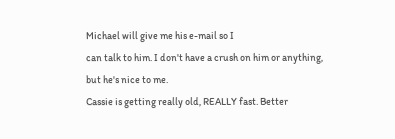Michael will give me his e-mail so I
can talk to him. I don't have a crush on him or anything,
but he's nice to me.
Cassie is getting really old, REALLY fast. Better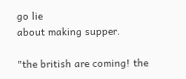go lie
about making supper.

"the british are coming! the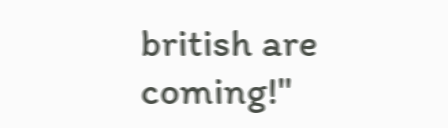british are coming!"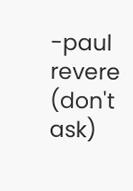-paul revere (don't ask)